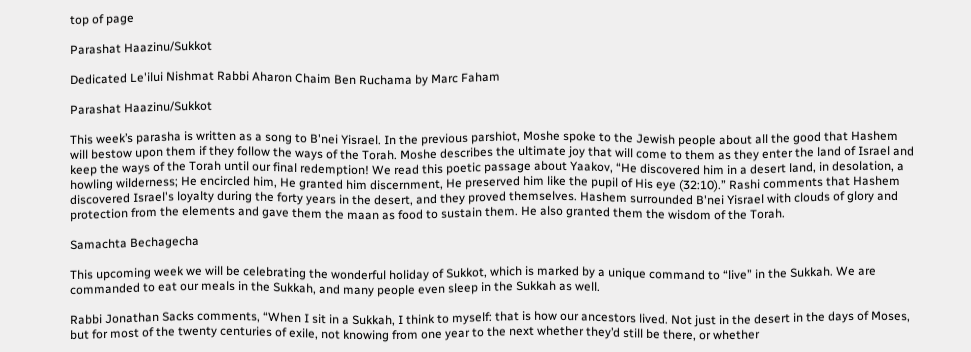top of page

Parashat Haazinu/Sukkot

Dedicated Le'ilui Nishmat Rabbi Aharon Chaim Ben Ruchama by Marc Faham

Parashat Haazinu/Sukkot

This week’s parasha is written as a song to B'nei Yisrael. In the previous parshiot, Moshe spoke to the Jewish people about all the good that Hashem will bestow upon them if they follow the ways of the Torah. Moshe describes the ultimate joy that will come to them as they enter the land of Israel and keep the ways of the Torah until our final redemption! We read this poetic passage about Yaakov, “He discovered him in a desert land, in desolation, a howling wilderness; He encircled him, He granted him discernment, He preserved him like the pupil of His eye (32:10).” Rashi comments that Hashem discovered Israel's loyalty during the forty years in the desert, and they proved themselves. Hashem surrounded B'nei Yisrael with clouds of glory and protection from the elements and gave them the maan as food to sustain them. He also granted them the wisdom of the Torah.

Samachta Bechagecha

This upcoming week we will be celebrating the wonderful holiday of Sukkot, which is marked by a unique command to “live” in the Sukkah. We are commanded to eat our meals in the Sukkah, and many people even sleep in the Sukkah as well.

Rabbi Jonathan Sacks comments, “When I sit in a Sukkah, I think to myself: that is how our ancestors lived. Not just in the desert in the days of Moses, but for most of the twenty centuries of exile, not knowing from one year to the next whether they’d still be there, or whether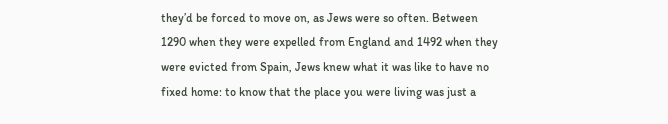they’d be forced to move on, as Jews were so often. Between 1290 when they were expelled from England and 1492 when they were evicted from Spain, Jews knew what it was like to have no fixed home: to know that the place you were living was just a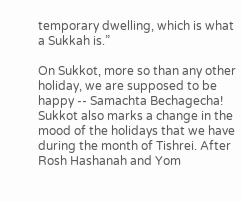temporary dwelling, which is what a Sukkah is.”

On Sukkot, more so than any other holiday, we are supposed to be happy -- Samachta Bechagecha! Sukkot also marks a change in the mood of the holidays that we have during the month of Tishrei. After Rosh Hashanah and Yom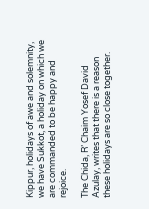Kippur, holidays of awe and solemnity, we have Sukkot, a holiday on which we are commanded to be happy and rejoice.

The Chida, R’ Chaim Yosef David Azulay, writes that there is a reason these holidays are so close together.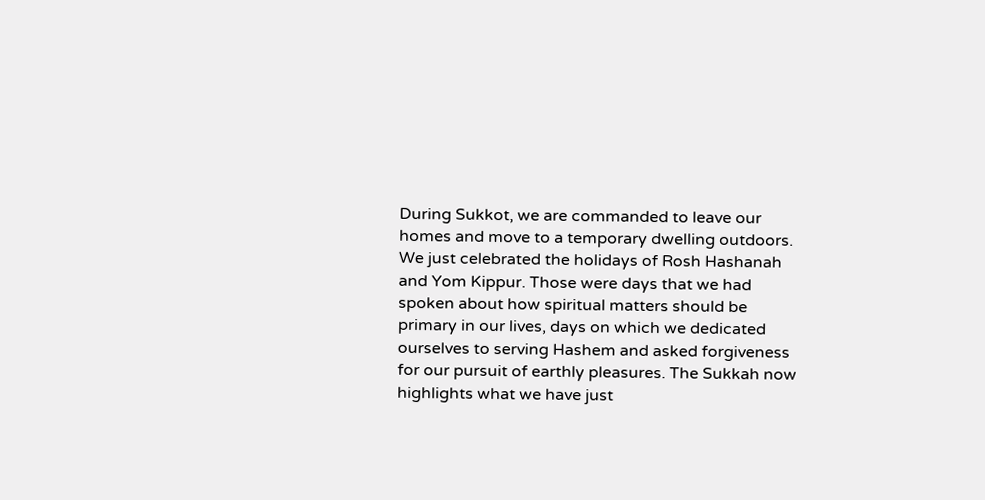During Sukkot, we are commanded to leave our homes and move to a temporary dwelling outdoors. We just celebrated the holidays of Rosh Hashanah and Yom Kippur. Those were days that we had spoken about how spiritual matters should be primary in our lives, days on which we dedicated ourselves to serving Hashem and asked forgiveness for our pursuit of earthly pleasures. The Sukkah now highlights what we have just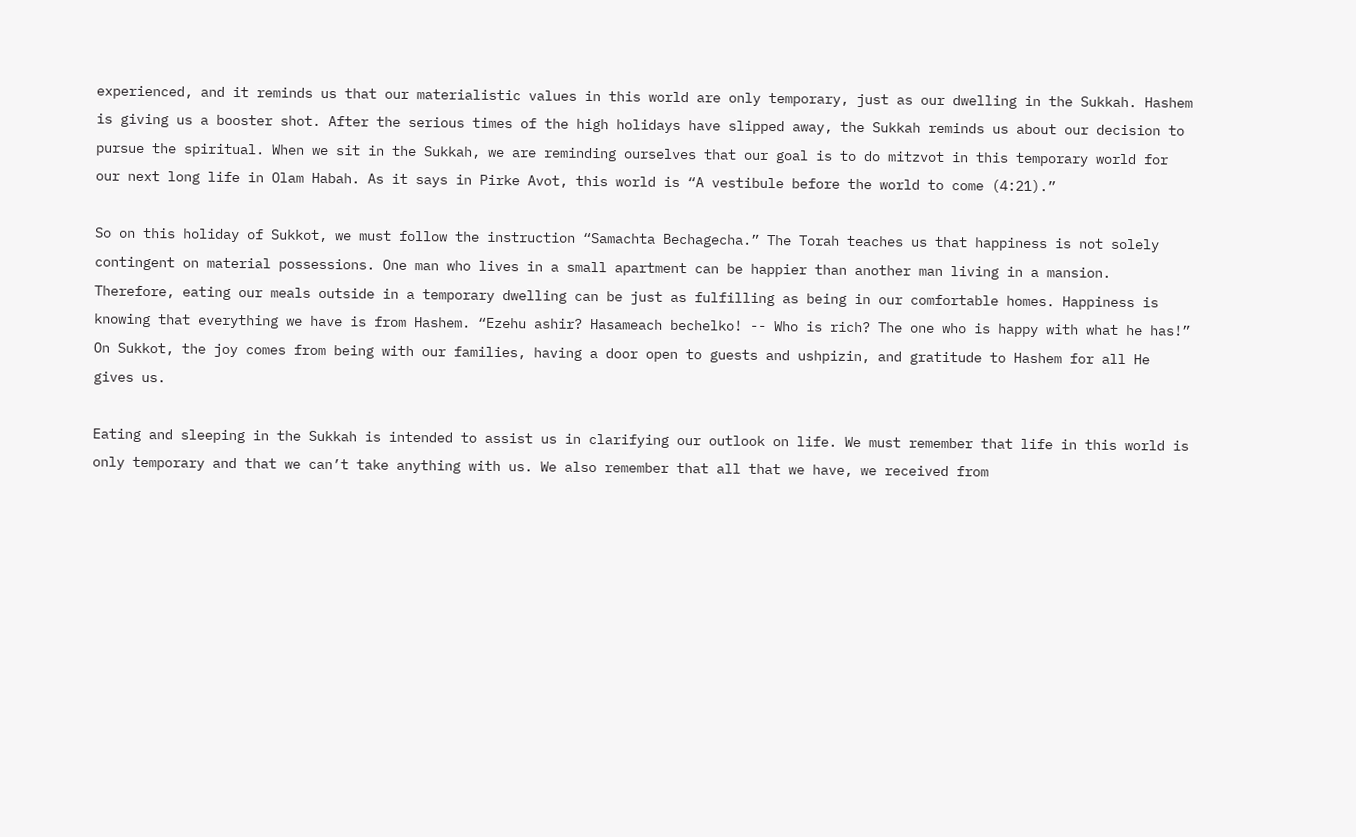experienced, and it reminds us that our materialistic values in this world are only temporary, just as our dwelling in the Sukkah. Hashem is giving us a booster shot. After the serious times of the high holidays have slipped away, the Sukkah reminds us about our decision to pursue the spiritual. When we sit in the Sukkah, we are reminding ourselves that our goal is to do mitzvot in this temporary world for our next long life in Olam Habah. As it says in Pirke Avot, this world is “A vestibule before the world to come (4:21).”

So on this holiday of Sukkot, we must follow the instruction “Samachta Bechagecha.” The Torah teaches us that happiness is not solely contingent on material possessions. One man who lives in a small apartment can be happier than another man living in a mansion. Therefore, eating our meals outside in a temporary dwelling can be just as fulfilling as being in our comfortable homes. Happiness is knowing that everything we have is from Hashem. “Ezehu ashir? Hasameach bechelko! -- Who is rich? The one who is happy with what he has!” On Sukkot, the joy comes from being with our families, having a door open to guests and ushpizin, and gratitude to Hashem for all He gives us.

Eating and sleeping in the Sukkah is intended to assist us in clarifying our outlook on life. We must remember that life in this world is only temporary and that we can’t take anything with us. We also remember that all that we have, we received from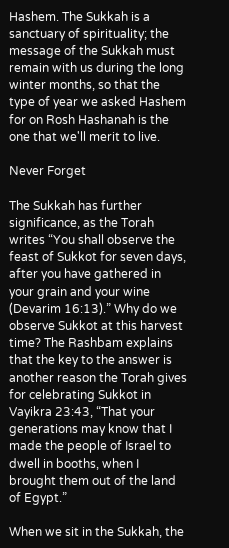Hashem. The Sukkah is a sanctuary of spirituality; the message of the Sukkah must remain with us during the long winter months, so that the type of year we asked Hashem for on Rosh Hashanah is the one that we'll merit to live.

Never Forget

The Sukkah has further significance, as the Torah writes “You shall observe the feast of Sukkot for seven days, after you have gathered in your grain and your wine (Devarim 16:13).” Why do we observe Sukkot at this harvest time? The Rashbam explains that the key to the answer is another reason the Torah gives for celebrating Sukkot in Vayikra 23:43, “That your generations may know that I made the people of Israel to dwell in booths, when I brought them out of the land of Egypt.”

When we sit in the Sukkah, the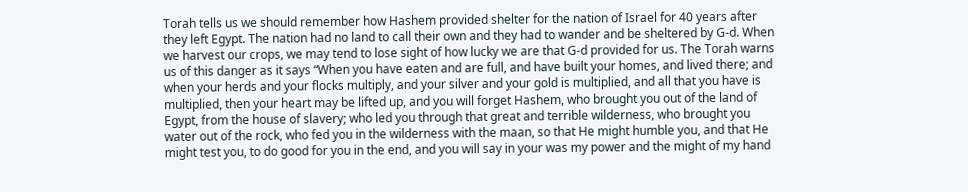Torah tells us we should remember how Hashem provided shelter for the nation of Israel for 40 years after they left Egypt. The nation had no land to call their own and they had to wander and be sheltered by G-d. When we harvest our crops, we may tend to lose sight of how lucky we are that G-d provided for us. The Torah warns us of this danger as it says “When you have eaten and are full, and have built your homes, and lived there; and when your herds and your flocks multiply, and your silver and your gold is multiplied, and all that you have is multiplied, then your heart may be lifted up, and you will forget Hashem, who brought you out of the land of Egypt, from the house of slavery; who led you through that great and terrible wilderness, who brought you water out of the rock, who fed you in the wilderness with the maan, so that He might humble you, and that He might test you, to do good for you in the end, and you will say in your was my power and the might of my hand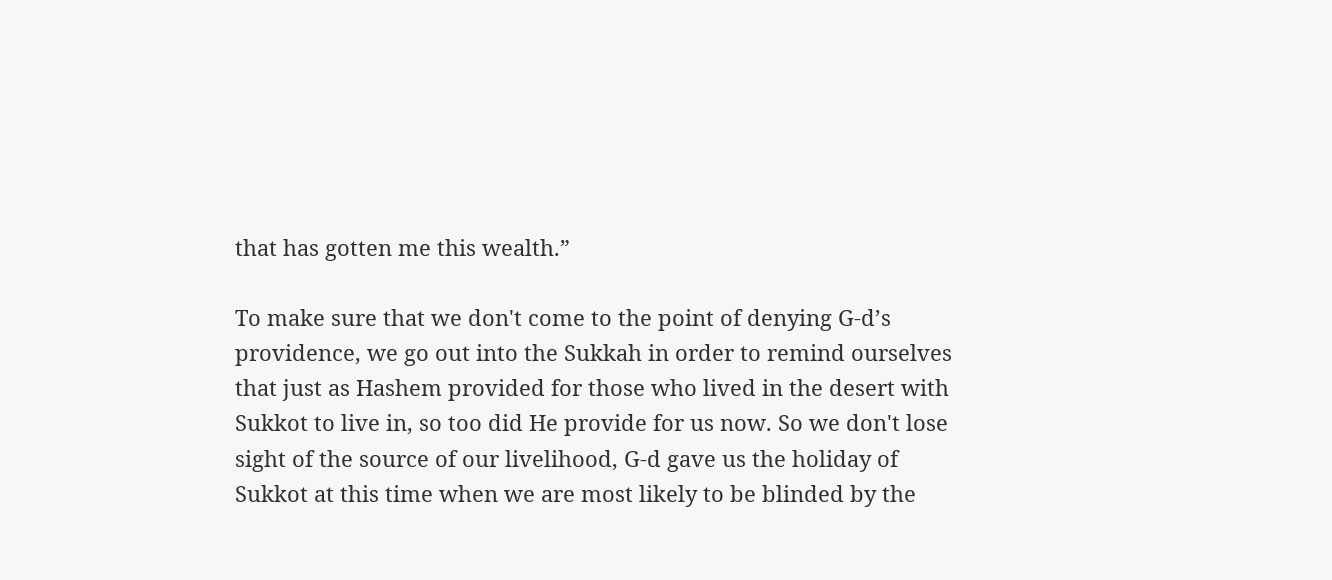that has gotten me this wealth.”

To make sure that we don't come to the point of denying G-d’s providence, we go out into the Sukkah in order to remind ourselves that just as Hashem provided for those who lived in the desert with Sukkot to live in, so too did He provide for us now. So we don't lose sight of the source of our livelihood, G-d gave us the holiday of Sukkot at this time when we are most likely to be blinded by the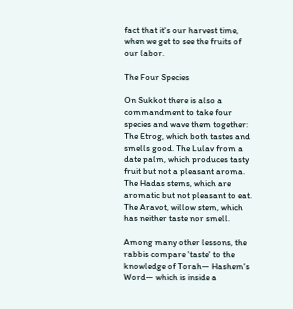fact that it's our harvest time, when we get to see the fruits of our labor.

The Four Species

On Sukkot there is also a commandment to take four species and wave them together: The Etrog, which both tastes and smells good. The Lulav from a date palm, which produces tasty fruit but not a pleasant aroma. The Hadas stems, which are aromatic but not pleasant to eat. The Aravot, willow stem, which has neither taste nor smell.

Among many other lessons, the rabbis compare 'taste' to the knowledge of Torah— Hashem's Word— which is inside a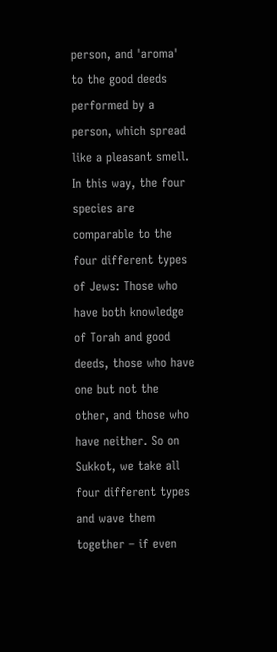person, and 'aroma' to the good deeds performed by a person, which spread like a pleasant smell. In this way, the four species are comparable to the four different types of Jews: Those who have both knowledge of Torah and good deeds, those who have one but not the other, and those who have neither. So on Sukkot, we take all four different types and wave them together – if even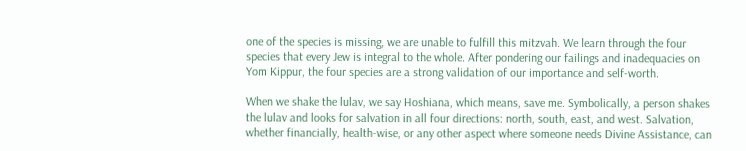one of the species is missing, we are unable to fulfill this mitzvah. We learn through the four species that every Jew is integral to the whole. After pondering our failings and inadequacies on Yom Kippur, the four species are a strong validation of our importance and self-worth.

When we shake the lulav, we say Hoshiana, which means, save me. Symbolically, a person shakes the lulav and looks for salvation in all four directions: north, south, east, and west. Salvation, whether financially, health-wise, or any other aspect where someone needs Divine Assistance, can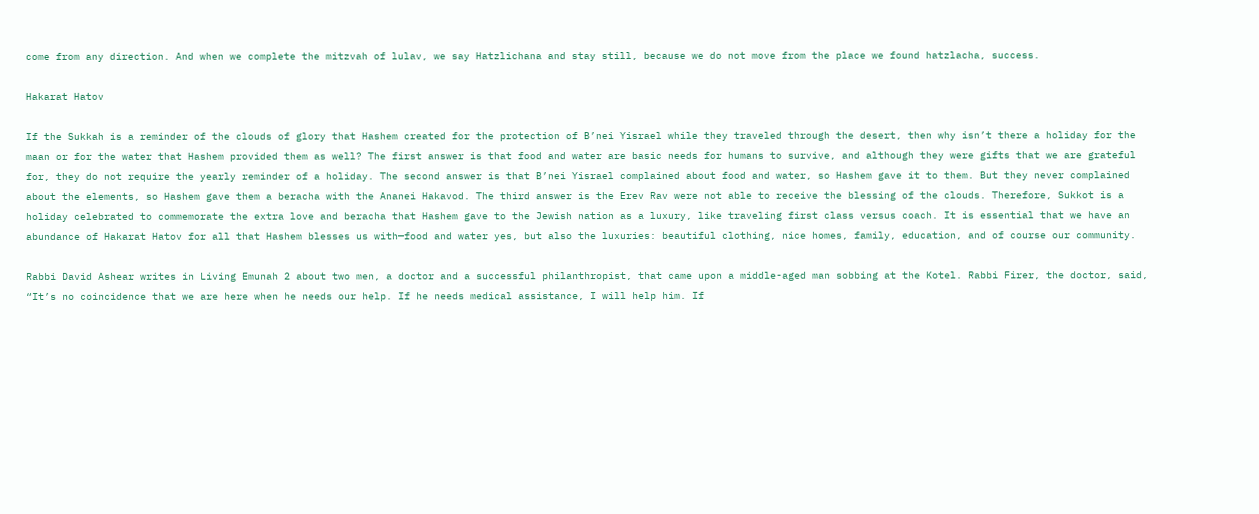come from any direction. And when we complete the mitzvah of lulav, we say Hatzlichana and stay still, because we do not move from the place we found hatzlacha, success.

Hakarat Hatov

If the Sukkah is a reminder of the clouds of glory that Hashem created for the protection of B’nei Yisrael while they traveled through the desert, then why isn’t there a holiday for the maan or for the water that Hashem provided them as well? The first answer is that food and water are basic needs for humans to survive, and although they were gifts that we are grateful for, they do not require the yearly reminder of a holiday. The second answer is that B’nei Yisrael complained about food and water, so Hashem gave it to them. But they never complained about the elements, so Hashem gave them a beracha with the Ananei Hakavod. The third answer is the Erev Rav were not able to receive the blessing of the clouds. Therefore, Sukkot is a holiday celebrated to commemorate the extra love and beracha that Hashem gave to the Jewish nation as a luxury, like traveling first class versus coach. It is essential that we have an abundance of Hakarat Hatov for all that Hashem blesses us with—food and water yes, but also the luxuries: beautiful clothing, nice homes, family, education, and of course our community.

Rabbi David Ashear writes in Living Emunah 2 about two men, a doctor and a successful philanthropist, that came upon a middle-aged man sobbing at the Kotel. Rabbi Firer, the doctor, said, “It’s no coincidence that we are here when he needs our help. If he needs medical assistance, I will help him. If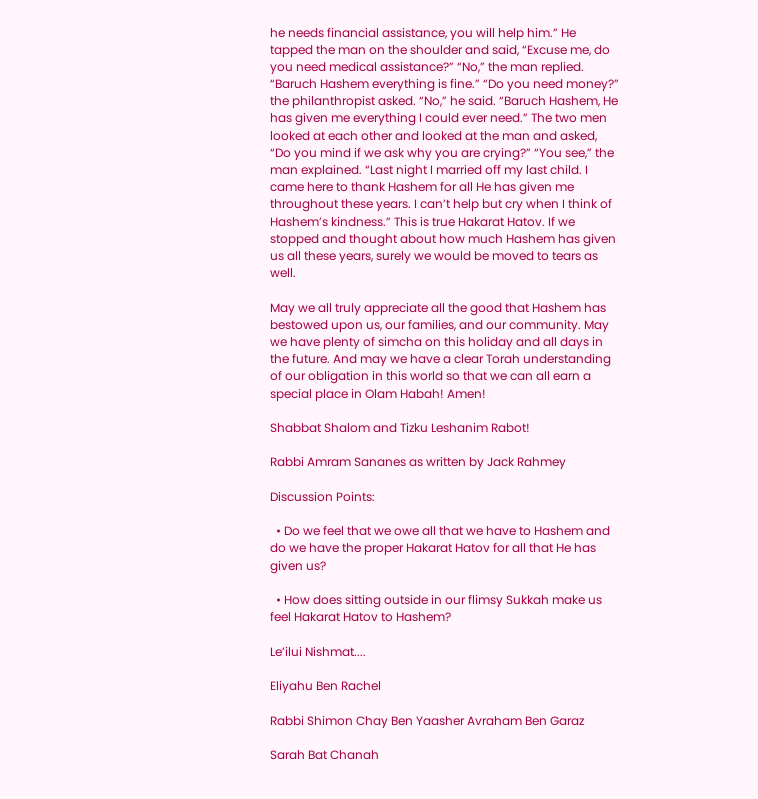he needs financial assistance, you will help him.” He tapped the man on the shoulder and said, “Excuse me, do you need medical assistance?” “No,” the man replied. “Baruch Hashem everything is fine.” “Do you need money?” the philanthropist asked. “No,” he said. “Baruch Hashem, He has given me everything I could ever need.” The two men looked at each other and looked at the man and asked, “Do you mind if we ask why you are crying?” “You see,” the man explained. “Last night I married off my last child. I came here to thank Hashem for all He has given me throughout these years. I can’t help but cry when I think of Hashem’s kindness.” This is true Hakarat Hatov. If we stopped and thought about how much Hashem has given us all these years, surely we would be moved to tears as well.

May we all truly appreciate all the good that Hashem has bestowed upon us, our families, and our community. May we have plenty of simcha on this holiday and all days in the future. And may we have a clear Torah understanding of our obligation in this world so that we can all earn a special place in Olam Habah! Amen!

Shabbat Shalom and Tizku Leshanim Rabot!

Rabbi Amram Sananes as written by Jack Rahmey

Discussion Points:

  • Do we feel that we owe all that we have to Hashem and do we have the proper Hakarat Hatov for all that He has given us?

  • How does sitting outside in our flimsy Sukkah make us feel Hakarat Hatov to Hashem?

Le’ilui Nishmat....

Eliyahu Ben Rachel

Rabbi Shimon Chay Ben Yaasher Avraham Ben Garaz

Sarah Bat Chanah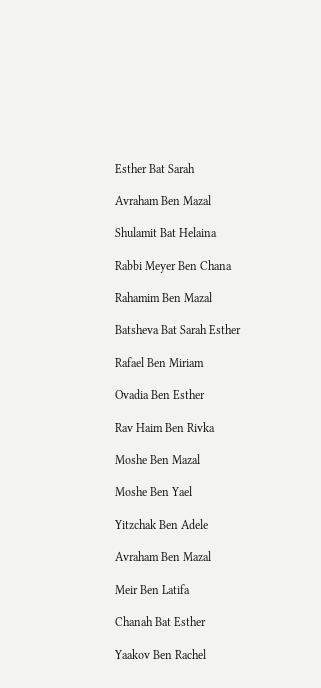Esther Bat Sarah

Avraham Ben Mazal

Shulamit Bat Helaina

Rabbi Meyer Ben Chana

Rahamim Ben Mazal

Batsheva Bat Sarah Esther

Rafael Ben Miriam

Ovadia Ben Esther

Rav Haim Ben Rivka

Moshe Ben Mazal

Moshe Ben Yael

Yitzchak Ben Adele

Avraham Ben Mazal

Meir Ben Latifa

Chanah Bat Esther

Yaakov Ben Rachel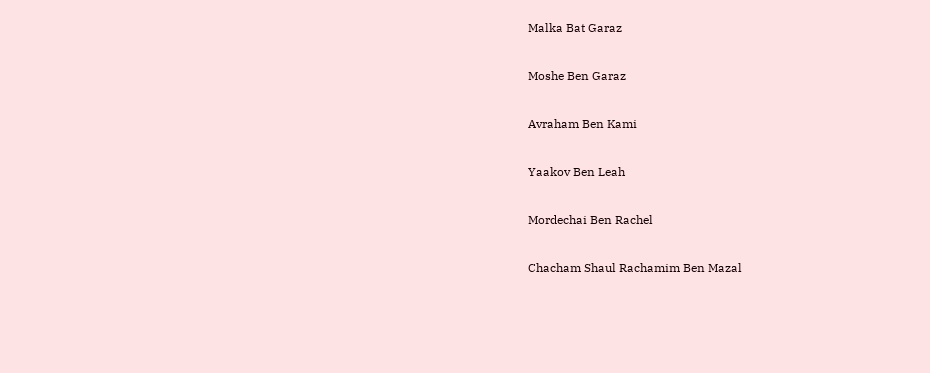Malka Bat Garaz

Moshe Ben Garaz

Avraham Ben Kami

Yaakov Ben Leah

Mordechai Ben Rachel

Chacham Shaul Rachamim Ben Mazal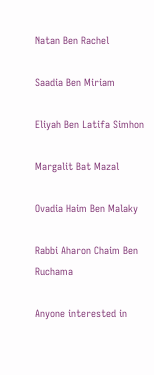Natan Ben Rachel

Saadia Ben Miriam

Eliyah Ben Latifa Simhon

Margalit Bat Mazal

Ovadia Haim Ben Malaky

Rabbi Aharon Chaim Ben Ruchama

Anyone interested in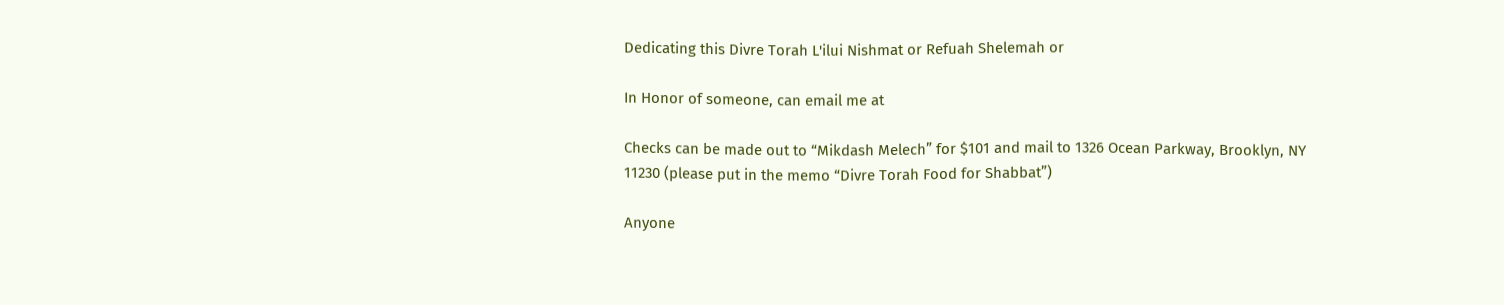Dedicating this Divre Torah L'ilui Nishmat or Refuah Shelemah or

In Honor of someone, can email me at

Checks can be made out to “Mikdash Melech” for $101 and mail to 1326 Ocean Parkway, Brooklyn, NY 11230 (please put in the memo “Divre Torah Food for Shabbat”)

Anyone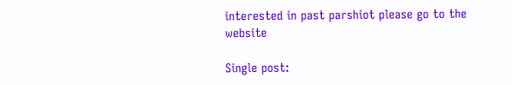interested in past parshiot please go to the website

Single post: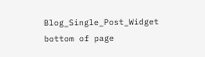Blog_Single_Post_Widget
bottom of page